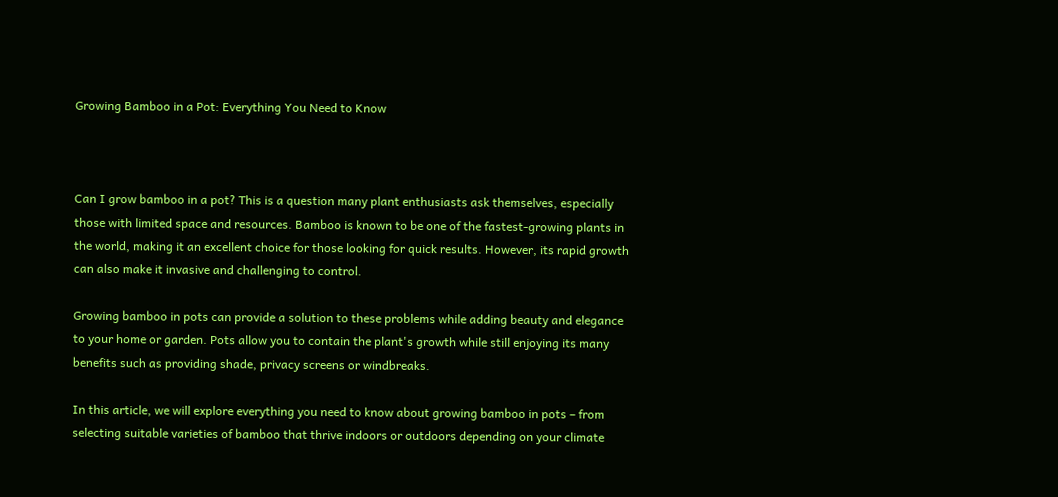Growing Bamboo in a Pot: Everything You Need to Know



Can I grow bamboo in a pot? This is a question many plant enthusiasts ask themselves, especially those with limited space and resources. Bamboo is known to be one of the fastest-growing plants in the world, making it an excellent choice for those looking for quick results. However, its rapid growth can also make it invasive and challenging to control.

Growing bamboo in pots can provide a solution to these problems while adding beauty and elegance to your home or garden. Pots allow you to contain the plant's growth while still enjoying its many benefits such as providing shade, privacy screens or windbreaks.

In this article, we will explore everything you need to know about growing bamboo in pots – from selecting suitable varieties of bamboo that thrive indoors or outdoors depending on your climate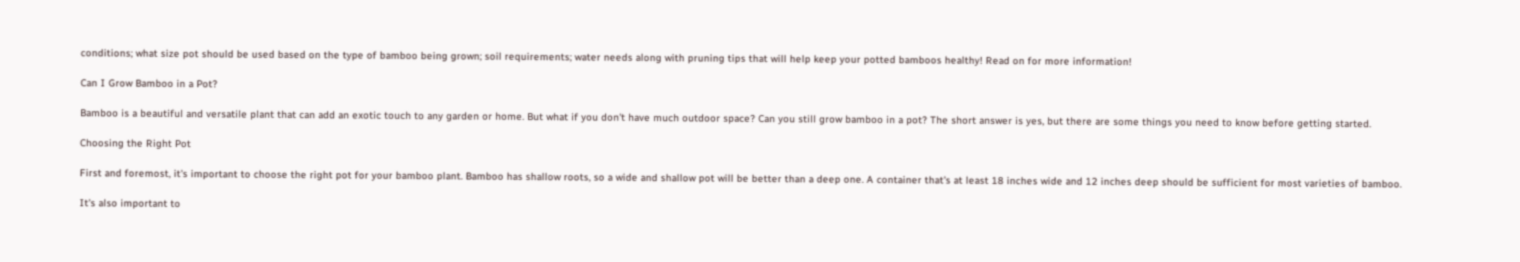conditions; what size pot should be used based on the type of bamboo being grown; soil requirements; water needs along with pruning tips that will help keep your potted bamboos healthy! Read on for more information!

Can I Grow Bamboo in a Pot?

Bamboo is a beautiful and versatile plant that can add an exotic touch to any garden or home. But what if you don't have much outdoor space? Can you still grow bamboo in a pot? The short answer is yes, but there are some things you need to know before getting started.

Choosing the Right Pot

First and foremost, it's important to choose the right pot for your bamboo plant. Bamboo has shallow roots, so a wide and shallow pot will be better than a deep one. A container that's at least 18 inches wide and 12 inches deep should be sufficient for most varieties of bamboo.

It's also important to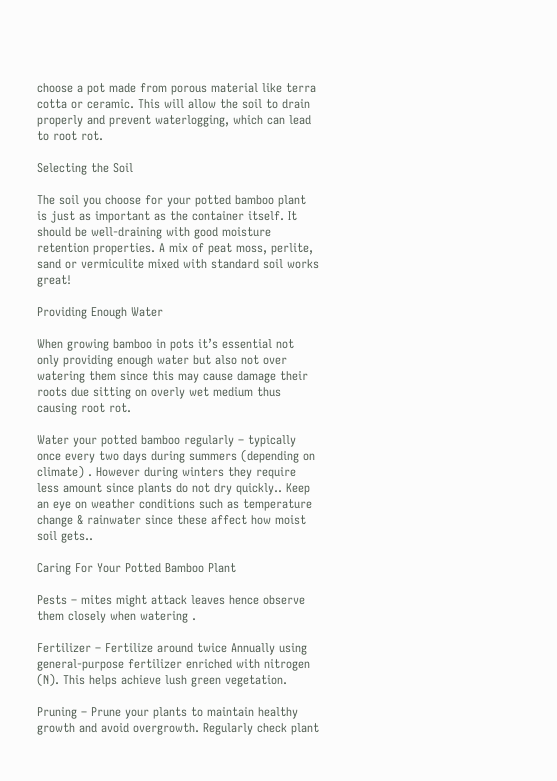choose a pot made from porous material like terra cotta or ceramic. This will allow the soil to drain properly and prevent waterlogging, which can lead to root rot.

Selecting the Soil

The soil you choose for your potted bamboo plant is just as important as the container itself. It should be well-draining with good moisture retention properties. A mix of peat moss, perlite, sand or vermiculite mixed with standard soil works great!

Providing Enough Water

When growing bamboo in pots it’s essential not only providing enough water but also not over watering them since this may cause damage their roots due sitting on overly wet medium thus causing root rot.

Water your potted bamboo regularly – typically once every two days during summers (depending on climate) . However during winters they require less amount since plants do not dry quickly.. Keep an eye on weather conditions such as temperature change & rainwater since these affect how moist soil gets..

Caring For Your Potted Bamboo Plant

Pests – mites might attack leaves hence observe them closely when watering .

Fertilizer – Fertilize around twice Annually using general-purpose fertilizer enriched with nitrogen (N). This helps achieve lush green vegetation.

Pruning – Prune your plants to maintain healthy growth and avoid overgrowth. Regularly check plant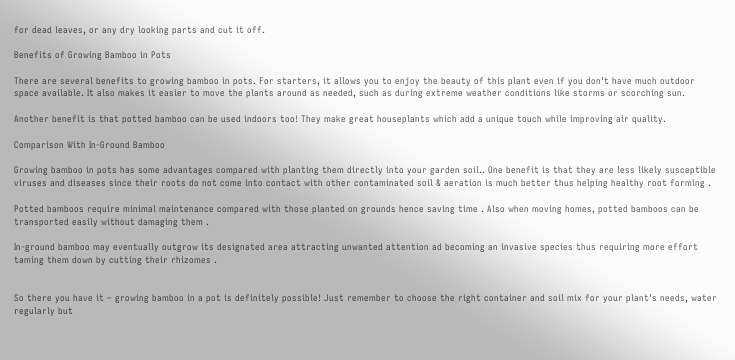for dead leaves, or any dry looking parts and cut it off.

Benefits of Growing Bamboo in Pots

There are several benefits to growing bamboo in pots. For starters, it allows you to enjoy the beauty of this plant even if you don't have much outdoor space available. It also makes it easier to move the plants around as needed, such as during extreme weather conditions like storms or scorching sun.

Another benefit is that potted bamboo can be used indoors too! They make great houseplants which add a unique touch while improving air quality.

Comparison With In-Ground Bamboo

Growing bamboo in pots has some advantages compared with planting them directly into your garden soil.. One benefit is that they are less likely susceptible viruses and diseases since their roots do not come into contact with other contaminated soil & aeration is much better thus helping healthy root forming .

Potted bamboos require minimal maintenance compared with those planted on grounds hence saving time . Also when moving homes, potted bamboos can be transported easily without damaging them .

In-ground bamboo may eventually outgrow its designated area attracting unwanted attention ad becoming an invasive species thus requiring more effort taming them down by cutting their rhizomes .


So there you have it – growing bamboo in a pot is definitely possible! Just remember to choose the right container and soil mix for your plant's needs, water regularly but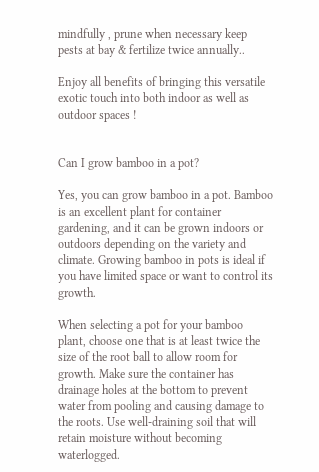mindfully , prune when necessary keep pests at bay & fertilize twice annually..

Enjoy all benefits of bringing this versatile exotic touch into both indoor as well as outdoor spaces !


Can I grow bamboo in a pot?

Yes, you can grow bamboo in a pot. Bamboo is an excellent plant for container gardening, and it can be grown indoors or outdoors depending on the variety and climate. Growing bamboo in pots is ideal if you have limited space or want to control its growth.

When selecting a pot for your bamboo plant, choose one that is at least twice the size of the root ball to allow room for growth. Make sure the container has drainage holes at the bottom to prevent water from pooling and causing damage to the roots. Use well-draining soil that will retain moisture without becoming waterlogged.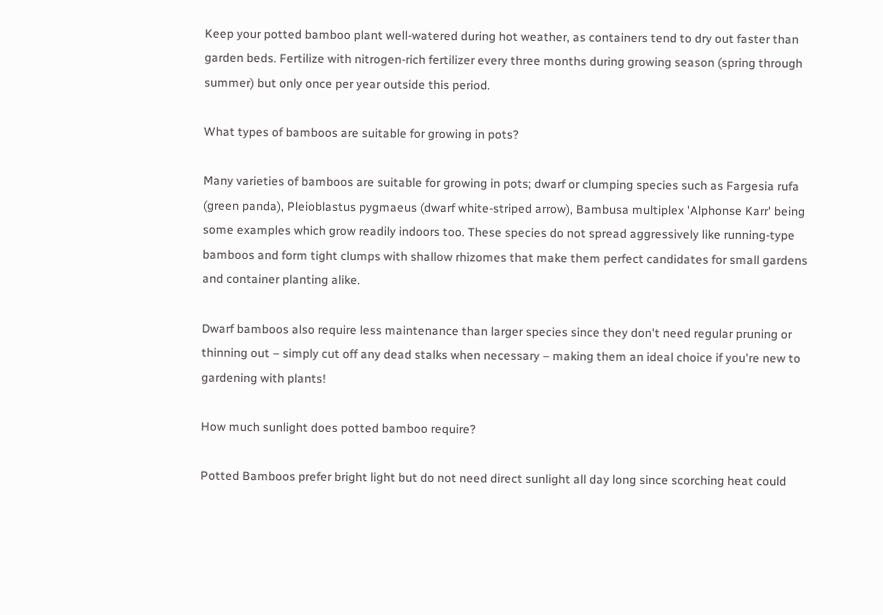Keep your potted bamboo plant well-watered during hot weather, as containers tend to dry out faster than garden beds. Fertilize with nitrogen-rich fertilizer every three months during growing season (spring through summer) but only once per year outside this period.

What types of bamboos are suitable for growing in pots?

Many varieties of bamboos are suitable for growing in pots; dwarf or clumping species such as Fargesia rufa (green panda), Pleioblastus pygmaeus (dwarf white-striped arrow), Bambusa multiplex 'Alphonse Karr' being some examples which grow readily indoors too. These species do not spread aggressively like running-type bamboos and form tight clumps with shallow rhizomes that make them perfect candidates for small gardens and container planting alike.

Dwarf bamboos also require less maintenance than larger species since they don't need regular pruning or thinning out – simply cut off any dead stalks when necessary – making them an ideal choice if you're new to gardening with plants!

How much sunlight does potted bamboo require?

Potted Bamboos prefer bright light but do not need direct sunlight all day long since scorching heat could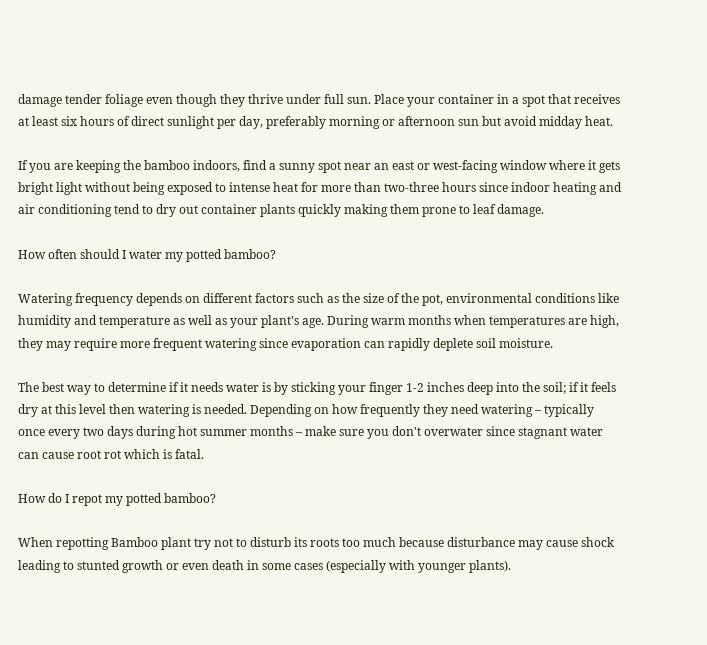damage tender foliage even though they thrive under full sun. Place your container in a spot that receives at least six hours of direct sunlight per day, preferably morning or afternoon sun but avoid midday heat.

If you are keeping the bamboo indoors, find a sunny spot near an east or west-facing window where it gets bright light without being exposed to intense heat for more than two-three hours since indoor heating and air conditioning tend to dry out container plants quickly making them prone to leaf damage.

How often should I water my potted bamboo?

Watering frequency depends on different factors such as the size of the pot, environmental conditions like humidity and temperature as well as your plant's age. During warm months when temperatures are high, they may require more frequent watering since evaporation can rapidly deplete soil moisture.

The best way to determine if it needs water is by sticking your finger 1-2 inches deep into the soil; if it feels dry at this level then watering is needed. Depending on how frequently they need watering – typically once every two days during hot summer months – make sure you don't overwater since stagnant water can cause root rot which is fatal.

How do I repot my potted bamboo?

When repotting Bamboo plant try not to disturb its roots too much because disturbance may cause shock leading to stunted growth or even death in some cases (especially with younger plants).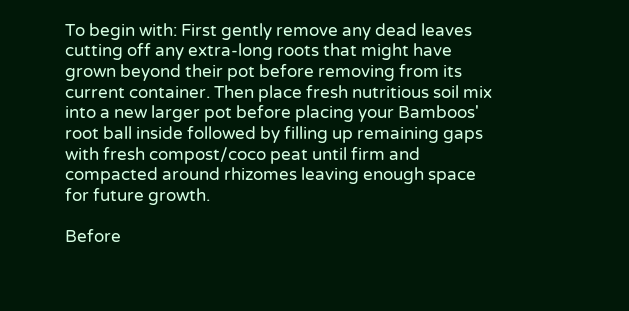To begin with: First gently remove any dead leaves cutting off any extra-long roots that might have grown beyond their pot before removing from its current container. Then place fresh nutritious soil mix into a new larger pot before placing your Bamboos' root ball inside followed by filling up remaining gaps with fresh compost/coco peat until firm and compacted around rhizomes leaving enough space for future growth.

Before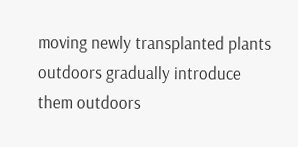moving newly transplanted plants outdoors gradually introduce them outdoors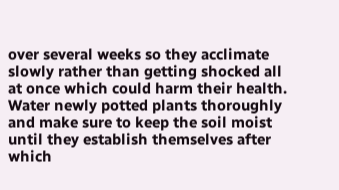over several weeks so they acclimate slowly rather than getting shocked all at once which could harm their health. Water newly potted plants thoroughly and make sure to keep the soil moist until they establish themselves after which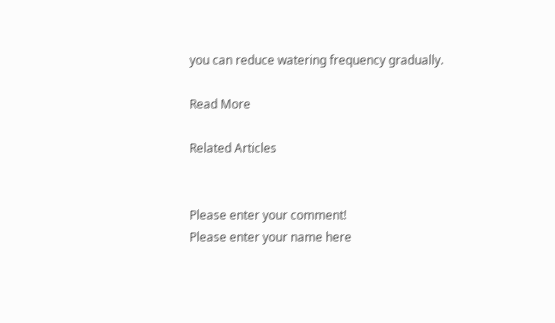you can reduce watering frequency gradually.

Read More

Related Articles


Please enter your comment!
Please enter your name here